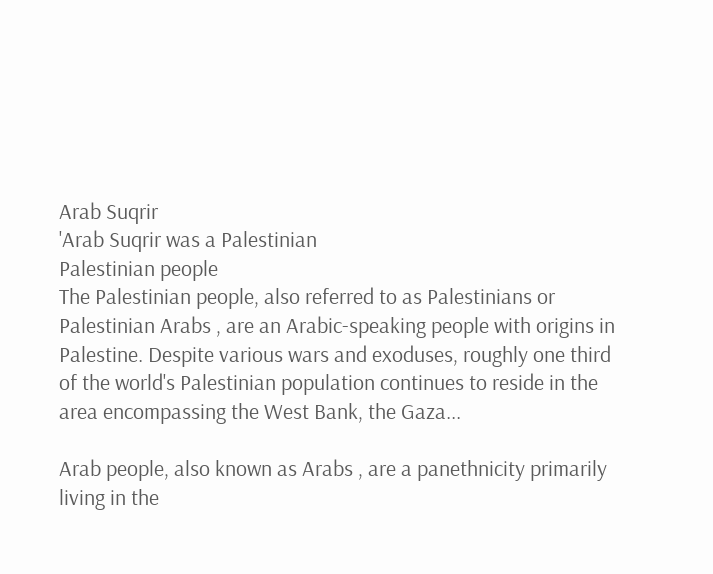Arab Suqrir
'Arab Suqrir was a Palestinian
Palestinian people
The Palestinian people, also referred to as Palestinians or Palestinian Arabs , are an Arabic-speaking people with origins in Palestine. Despite various wars and exoduses, roughly one third of the world's Palestinian population continues to reside in the area encompassing the West Bank, the Gaza...

Arab people, also known as Arabs , are a panethnicity primarily living in the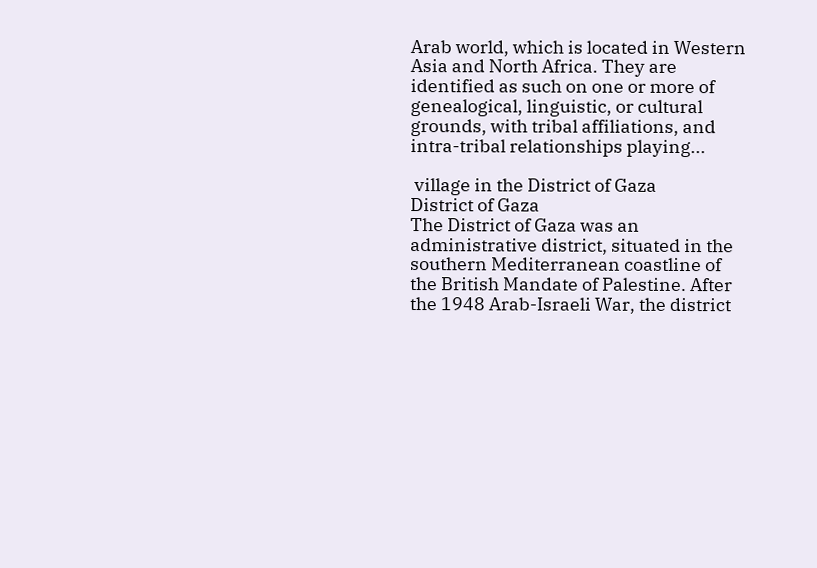Arab world, which is located in Western Asia and North Africa. They are identified as such on one or more of genealogical, linguistic, or cultural grounds, with tribal affiliations, and intra-tribal relationships playing...

 village in the District of Gaza
District of Gaza
The District of Gaza was an administrative district, situated in the southern Mediterranean coastline of the British Mandate of Palestine. After the 1948 Arab-Israeli War, the district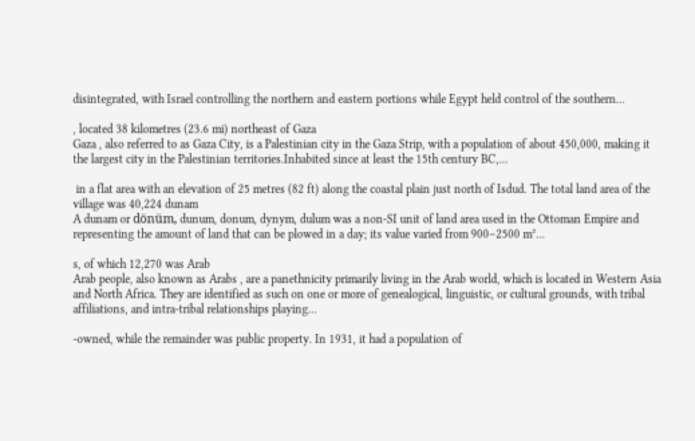disintegrated, with Israel controlling the northern and eastern portions while Egypt held control of the southern...

, located 38 kilometres (23.6 mi) northeast of Gaza
Gaza , also referred to as Gaza City, is a Palestinian city in the Gaza Strip, with a population of about 450,000, making it the largest city in the Palestinian territories.Inhabited since at least the 15th century BC,...

 in a flat area with an elevation of 25 metres (82 ft) along the coastal plain just north of Isdud. The total land area of the village was 40,224 dunam
A dunam or dönüm, dunum, donum, dynym, dulum was a non-SI unit of land area used in the Ottoman Empire and representing the amount of land that can be plowed in a day; its value varied from 900–2500 m²...

s, of which 12,270 was Arab
Arab people, also known as Arabs , are a panethnicity primarily living in the Arab world, which is located in Western Asia and North Africa. They are identified as such on one or more of genealogical, linguistic, or cultural grounds, with tribal affiliations, and intra-tribal relationships playing...

-owned, while the remainder was public property. In 1931, it had a population of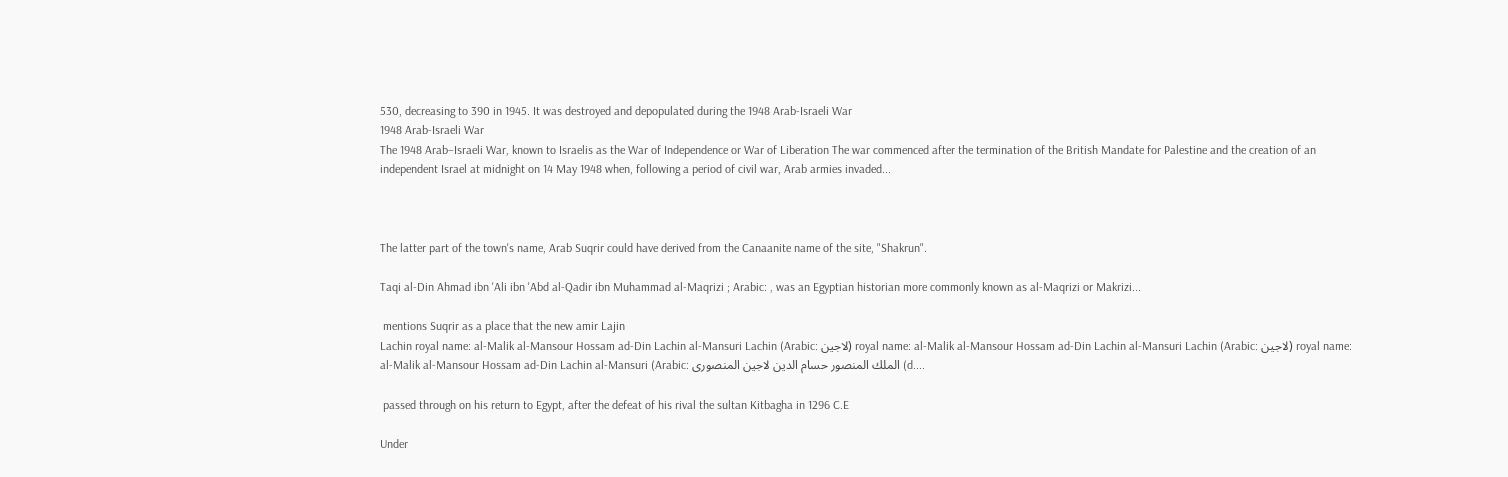530, decreasing to 390 in 1945. It was destroyed and depopulated during the 1948 Arab-Israeli War
1948 Arab-Israeli War
The 1948 Arab–Israeli War, known to Israelis as the War of Independence or War of Liberation The war commenced after the termination of the British Mandate for Palestine and the creation of an independent Israel at midnight on 14 May 1948 when, following a period of civil war, Arab armies invaded...



The latter part of the town's name, Arab Suqrir could have derived from the Canaanite name of the site, "Shakrun".

Taqi al-Din Ahmad ibn 'Ali ibn 'Abd al-Qadir ibn Muhammad al-Maqrizi ; Arabic: , was an Egyptian historian more commonly known as al-Maqrizi or Makrizi...

 mentions Suqrir as a place that the new amir Lajin
Lachin royal name: al-Malik al-Mansour Hossam ad-Din Lachin al-Mansuri Lachin (Arabic: لاجين) royal name: al-Malik al-Mansour Hossam ad-Din Lachin al-Mansuri Lachin (Arabic: لاجين) royal name: al-Malik al-Mansour Hossam ad-Din Lachin al-Mansuri (Arabic: الملك المنصور حسام الدين لاجين المنصورى (d....

 passed through on his return to Egypt, after the defeat of his rival the sultan Kitbagha in 1296 C.E

Under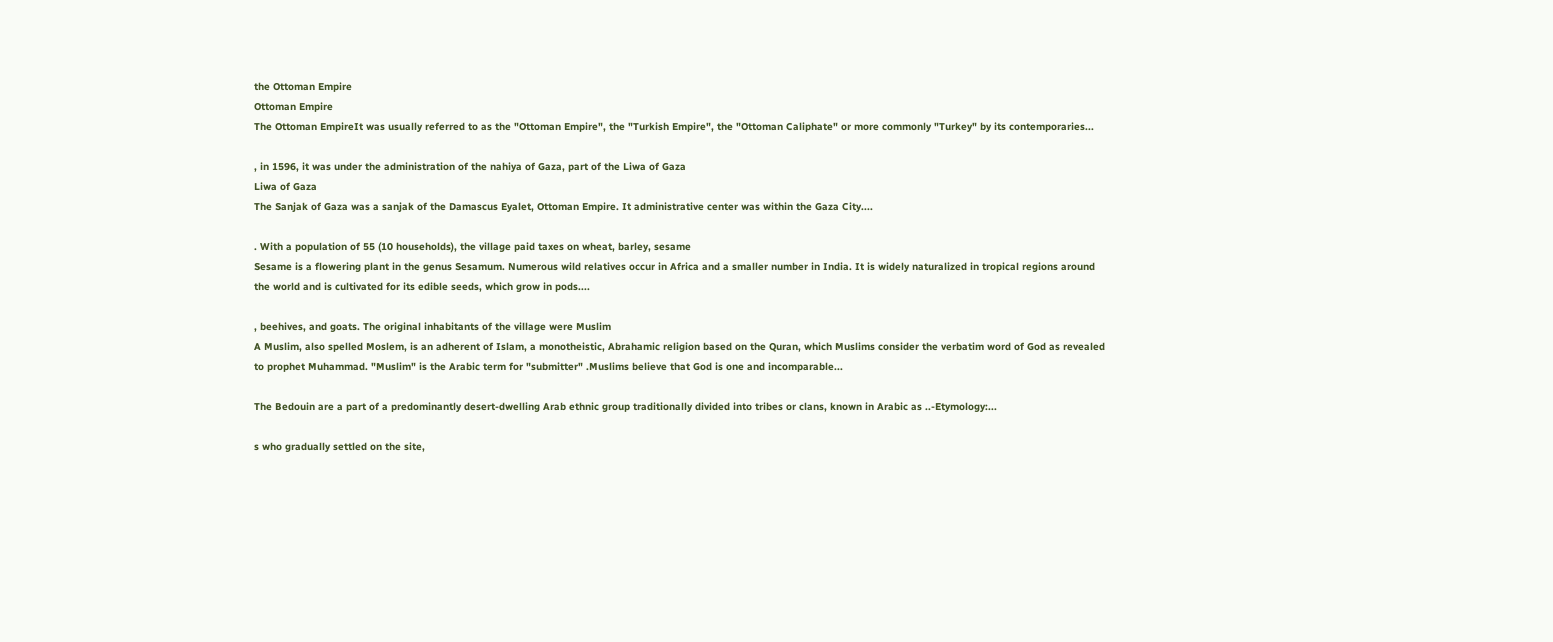the Ottoman Empire
Ottoman Empire
The Ottoman EmpireIt was usually referred to as the "Ottoman Empire", the "Turkish Empire", the "Ottoman Caliphate" or more commonly "Turkey" by its contemporaries...

, in 1596, it was under the administration of the nahiya of Gaza, part of the Liwa of Gaza
Liwa of Gaza
The Sanjak of Gaza was a sanjak of the Damascus Eyalet, Ottoman Empire. It administrative center was within the Gaza City....

. With a population of 55 (10 households), the village paid taxes on wheat, barley, sesame
Sesame is a flowering plant in the genus Sesamum. Numerous wild relatives occur in Africa and a smaller number in India. It is widely naturalized in tropical regions around the world and is cultivated for its edible seeds, which grow in pods....

, beehives, and goats. The original inhabitants of the village were Muslim
A Muslim, also spelled Moslem, is an adherent of Islam, a monotheistic, Abrahamic religion based on the Quran, which Muslims consider the verbatim word of God as revealed to prophet Muhammad. "Muslim" is the Arabic term for "submitter" .Muslims believe that God is one and incomparable...

The Bedouin are a part of a predominantly desert-dwelling Arab ethnic group traditionally divided into tribes or clans, known in Arabic as ..-Etymology:...

s who gradually settled on the site,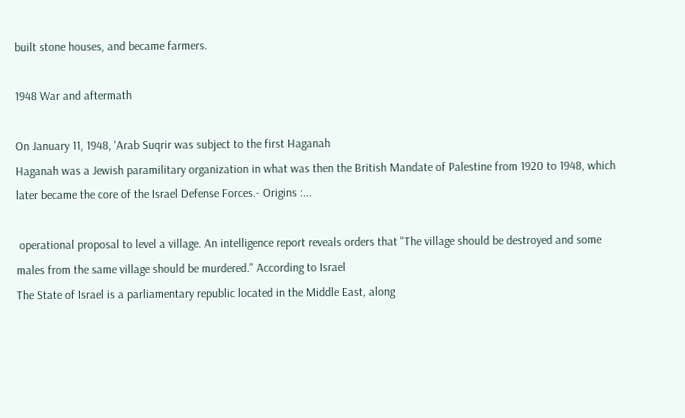built stone houses, and became farmers.

1948 War and aftermath

On January 11, 1948, 'Arab Suqrir was subject to the first Haganah
Haganah was a Jewish paramilitary organization in what was then the British Mandate of Palestine from 1920 to 1948, which later became the core of the Israel Defense Forces.- Origins :...

 operational proposal to level a village. An intelligence report reveals orders that "The village should be destroyed and some males from the same village should be murdered." According to Israel
The State of Israel is a parliamentary republic located in the Middle East, along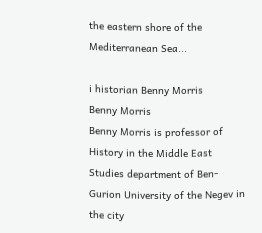the eastern shore of the Mediterranean Sea...

i historian Benny Morris
Benny Morris
Benny Morris is professor of History in the Middle East Studies department of Ben-Gurion University of the Negev in the city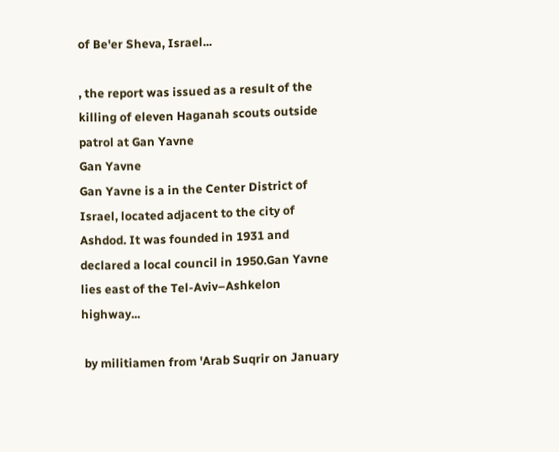of Be'er Sheva, Israel...

, the report was issued as a result of the killing of eleven Haganah scouts outside patrol at Gan Yavne
Gan Yavne
Gan Yavne is a in the Center District of Israel, located adjacent to the city of Ashdod. It was founded in 1931 and declared a local council in 1950.Gan Yavne lies east of the Tel-Aviv–Ashkelon highway...

 by militiamen from 'Arab Suqrir on January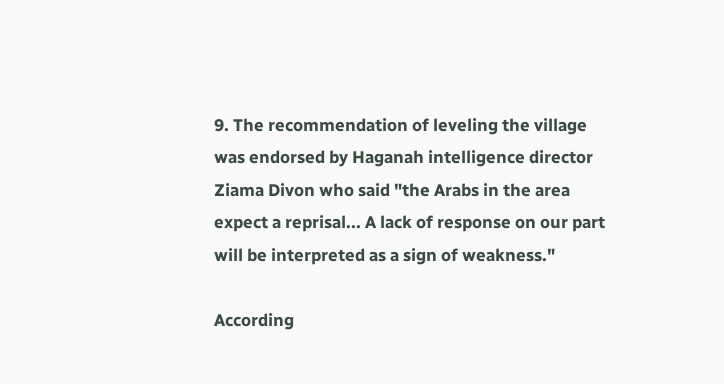9. The recommendation of leveling the village was endorsed by Haganah intelligence director Ziama Divon who said "the Arabs in the area expect a reprisal... A lack of response on our part will be interpreted as a sign of weakness."

According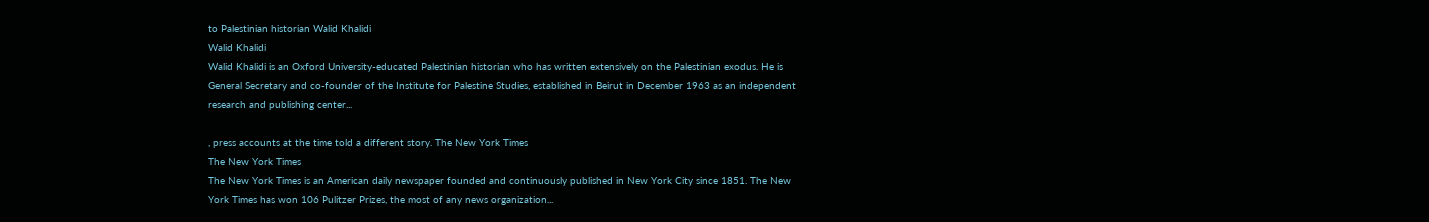to Palestinian historian Walid Khalidi
Walid Khalidi
Walid Khalidi is an Oxford University-educated Palestinian historian who has written extensively on the Palestinian exodus. He is General Secretary and co-founder of the Institute for Palestine Studies, established in Beirut in December 1963 as an independent research and publishing center...

, press accounts at the time told a different story. The New York Times
The New York Times
The New York Times is an American daily newspaper founded and continuously published in New York City since 1851. The New York Times has won 106 Pulitzer Prizes, the most of any news organization...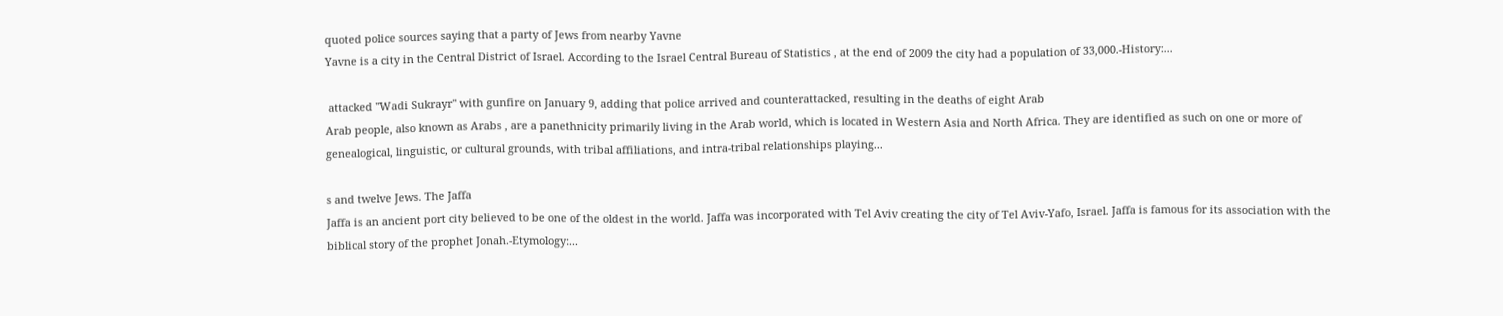quoted police sources saying that a party of Jews from nearby Yavne
Yavne is a city in the Central District of Israel. According to the Israel Central Bureau of Statistics , at the end of 2009 the city had a population of 33,000.-History:...

 attacked "Wadi Sukrayr" with gunfire on January 9, adding that police arrived and counterattacked, resulting in the deaths of eight Arab
Arab people, also known as Arabs , are a panethnicity primarily living in the Arab world, which is located in Western Asia and North Africa. They are identified as such on one or more of genealogical, linguistic, or cultural grounds, with tribal affiliations, and intra-tribal relationships playing...

s and twelve Jews. The Jaffa
Jaffa is an ancient port city believed to be one of the oldest in the world. Jaffa was incorporated with Tel Aviv creating the city of Tel Aviv-Yafo, Israel. Jaffa is famous for its association with the biblical story of the prophet Jonah.-Etymology:...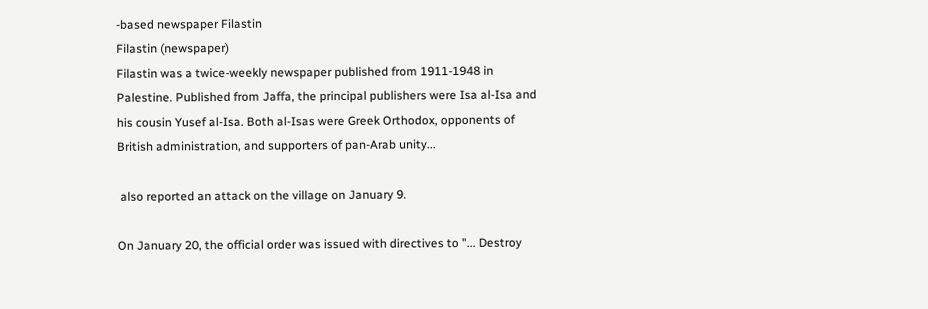-based newspaper Filastin
Filastin (newspaper)
Filastin was a twice-weekly newspaper published from 1911-1948 in Palestine. Published from Jaffa, the principal publishers were Isa al-Isa and his cousin Yusef al-Isa. Both al-Isas were Greek Orthodox, opponents of British administration, and supporters of pan-Arab unity...

 also reported an attack on the village on January 9.

On January 20, the official order was issued with directives to "... Destroy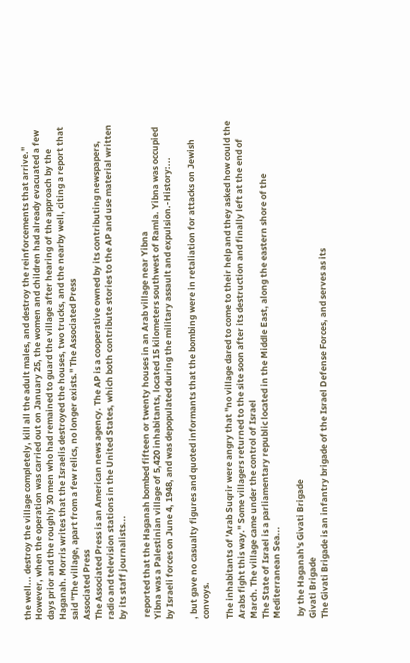the well... destroy the village completely, kill all the adult males, and destroy the reinforcements that arrive." However, when the operation was carried out on January 25, the women and children had already evacuated a few days prior and the roughly 30 men who had remained to guard the village after hearing of the approach by the Haganah. Morris writes that the Israelis destroyed the houses, two trucks, and the nearby well, citing a report that said "The village, apart from a few relics, no longer exists." The Associated Press
Associated Press
The Associated Press is an American news agency. The AP is a cooperative owned by its contributing newspapers, radio and television stations in the United States, which both contribute stories to the AP and use material written by its staff journalists...

 reported that the Haganah bombed fifteen or twenty houses in an Arab village near Yibna
Yibna was a Palestinian village of 5,420 inhabitants, located 15 kilometers southwest of Ramla. Yibna was occupied by Israeli forces on June 4, 1948, and was depopulated during the military assault and expulsion.-History:...

, but gave no casualty figures and quoted informants that the bombing were in retaliation for attacks on Jewish convoys.

The inhabitants of 'Arab Suqrir were angry that "no village dared to come to their help and they asked how could the Arabs fight this way." Some villagers returned to the site soon after its destruction and finally left at the end of March. The village came under the control of Israel
The State of Israel is a parliamentary republic located in the Middle East, along the eastern shore of the Mediterranean Sea...

 by the Haganah's Givati Brigade
Givati Brigade
The Givati Brigade is an infantry brigade of the Israel Defense Forces, and serves as its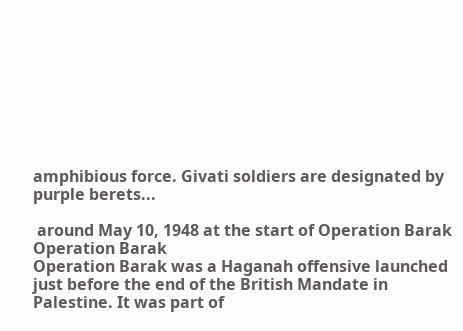amphibious force. Givati soldiers are designated by purple berets...

 around May 10, 1948 at the start of Operation Barak
Operation Barak
Operation Barak was a Haganah offensive launched just before the end of the British Mandate in Palestine. It was part of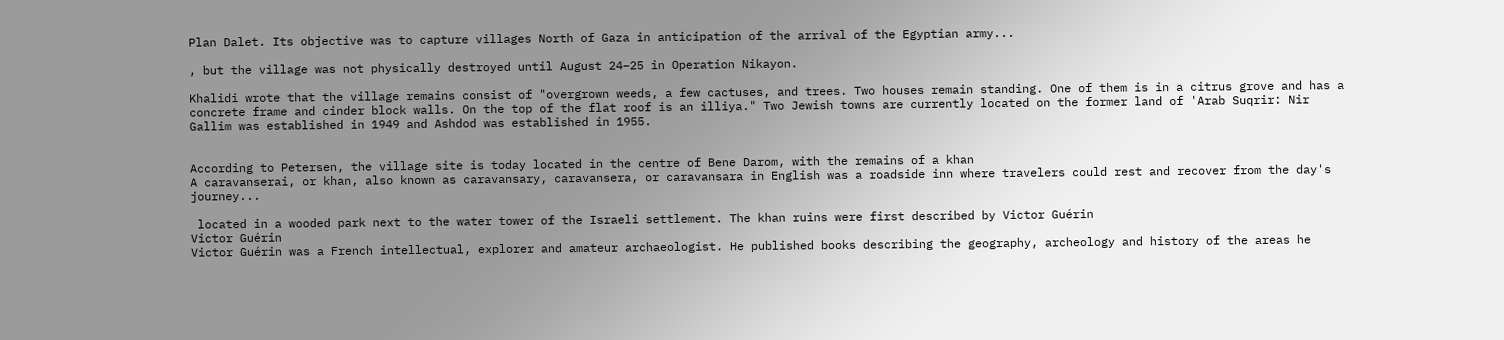Plan Dalet. Its objective was to capture villages North of Gaza in anticipation of the arrival of the Egyptian army...

, but the village was not physically destroyed until August 24–25 in Operation Nikayon.

Khalidi wrote that the village remains consist of "overgrown weeds, a few cactuses, and trees. Two houses remain standing. One of them is in a citrus grove and has a concrete frame and cinder block walls. On the top of the flat roof is an illiya." Two Jewish towns are currently located on the former land of 'Arab Suqrir: Nir Gallim was established in 1949 and Ashdod was established in 1955.


According to Petersen, the village site is today located in the centre of Bene Darom, with the remains of a khan
A caravanserai, or khan, also known as caravansary, caravansera, or caravansara in English was a roadside inn where travelers could rest and recover from the day's journey...

 located in a wooded park next to the water tower of the Israeli settlement. The khan ruins were first described by Victor Guérin
Victor Guérin
Victor Guérin was a French intellectual, explorer and amateur archaeologist. He published books describing the geography, archeology and history of the areas he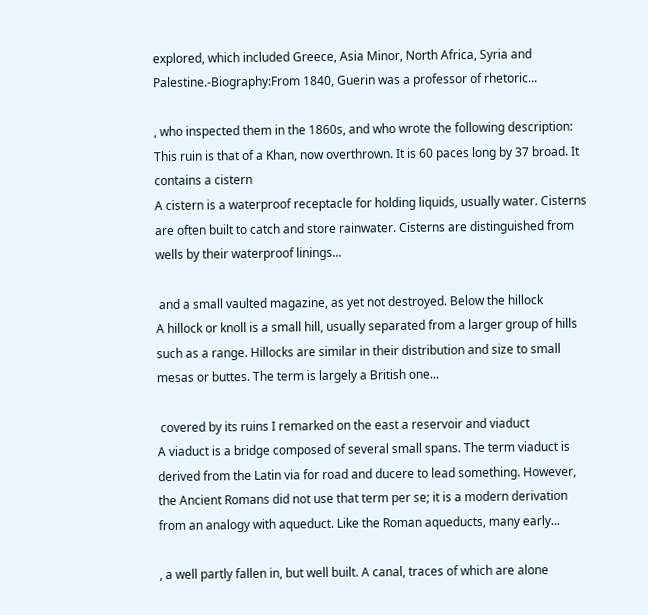explored, which included Greece, Asia Minor, North Africa, Syria and Palestine.-Biography:From 1840, Guerin was a professor of rhetoric...

, who inspected them in the 1860s, and who wrote the following description:
This ruin is that of a Khan, now overthrown. It is 60 paces long by 37 broad. It contains a cistern
A cistern is a waterproof receptacle for holding liquids, usually water. Cisterns are often built to catch and store rainwater. Cisterns are distinguished from wells by their waterproof linings...

 and a small vaulted magazine, as yet not destroyed. Below the hillock
A hillock or knoll is a small hill, usually separated from a larger group of hills such as a range. Hillocks are similar in their distribution and size to small mesas or buttes. The term is largely a British one...

 covered by its ruins I remarked on the east a reservoir and viaduct
A viaduct is a bridge composed of several small spans. The term viaduct is derived from the Latin via for road and ducere to lead something. However, the Ancient Romans did not use that term per se; it is a modern derivation from an analogy with aqueduct. Like the Roman aqueducts, many early...

, a well partly fallen in, but well built. A canal, traces of which are alone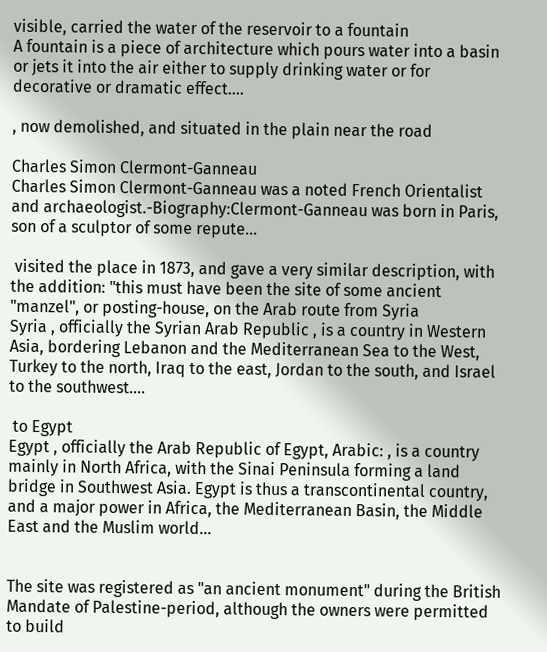visible, carried the water of the reservoir to a fountain
A fountain is a piece of architecture which pours water into a basin or jets it into the air either to supply drinking water or for decorative or dramatic effect....

, now demolished, and situated in the plain near the road

Charles Simon Clermont-Ganneau
Charles Simon Clermont-Ganneau was a noted French Orientalist and archaeologist.-Biography:Clermont-Ganneau was born in Paris, son of a sculptor of some repute...

 visited the place in 1873, and gave a very similar description, with the addition: "this must have been the site of some ancient "manzel", or posting-house, on the Arab route from Syria
Syria , officially the Syrian Arab Republic , is a country in Western Asia, bordering Lebanon and the Mediterranean Sea to the West, Turkey to the north, Iraq to the east, Jordan to the south, and Israel to the southwest....

 to Egypt
Egypt , officially the Arab Republic of Egypt, Arabic: , is a country mainly in North Africa, with the Sinai Peninsula forming a land bridge in Southwest Asia. Egypt is thus a transcontinental country, and a major power in Africa, the Mediterranean Basin, the Middle East and the Muslim world...


The site was registered as "an ancient monument" during the British Mandate of Palestine-period, although the owners were permitted to build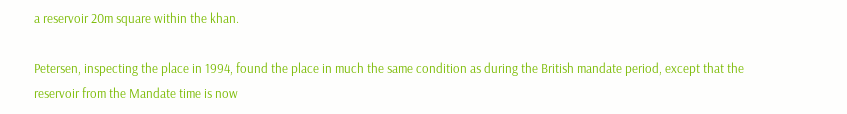a reservoir 20m square within the khan.

Petersen, inspecting the place in 1994, found the place in much the same condition as during the British mandate period, except that the reservoir from the Mandate time is now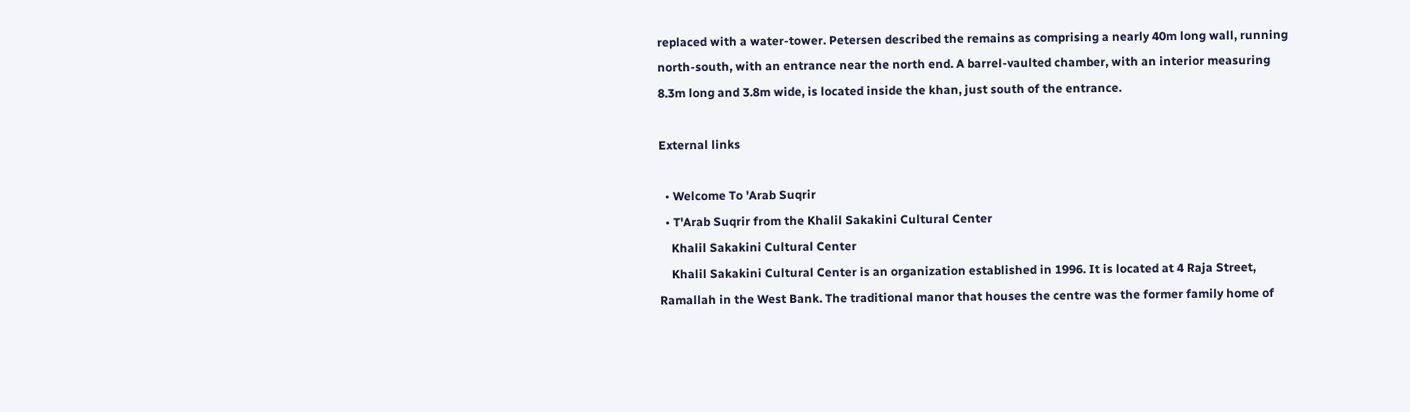replaced with a water-tower. Petersen described the remains as comprising a nearly 40m long wall, running north-south, with an entrance near the north end. A barrel-vaulted chamber, with an interior measuring 8.3m long and 3.8m wide, is located inside the khan, just south of the entrance.

External links

  • Welcome To 'Arab Suqrir
  • T'Arab Suqrir from the Khalil Sakakini Cultural Center
    Khalil Sakakini Cultural Center
    Khalil Sakakini Cultural Center is an organization established in 1996. It is located at 4 Raja Street, Ramallah in the West Bank. The traditional manor that houses the centre was the former family home of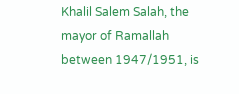Khalil Salem Salah, the mayor of Ramallah between 1947/1951, is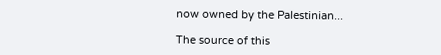now owned by the Palestinian...

The source of this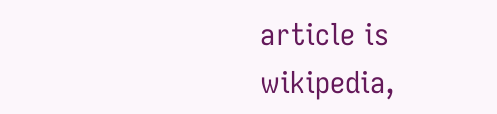article is wikipedia,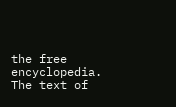the free encyclopedia.  The text of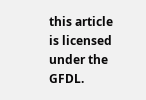this article is licensed under the GFDL.